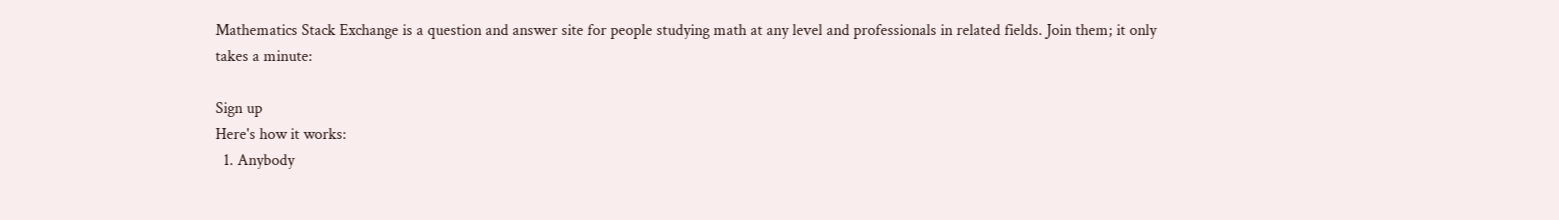Mathematics Stack Exchange is a question and answer site for people studying math at any level and professionals in related fields. Join them; it only takes a minute:

Sign up
Here's how it works:
  1. Anybody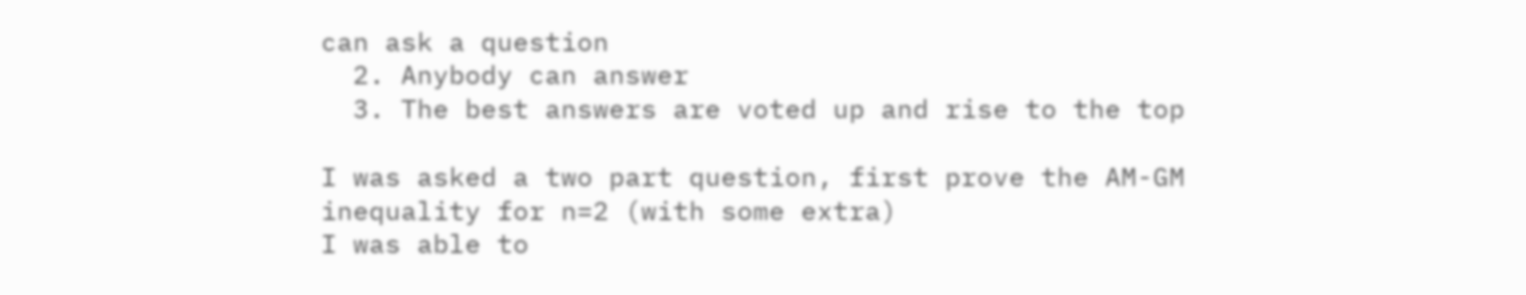can ask a question
  2. Anybody can answer
  3. The best answers are voted up and rise to the top

I was asked a two part question, first prove the AM-GM inequality for n=2 (with some extra)
I was able to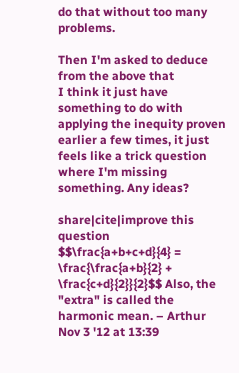do that without too many problems.

Then I'm asked to deduce from the above that
I think it just have something to do with applying the inequity proven earlier a few times, it just feels like a trick question where I'm missing something. Any ideas?

share|cite|improve this question
$$\frac{a+b+c+d}{4} = \frac{\frac{a+b}{2} + \frac{c+d}{2}}{2}$$ Also, the "extra" is called the harmonic mean. – Arthur Nov 3 '12 at 13:39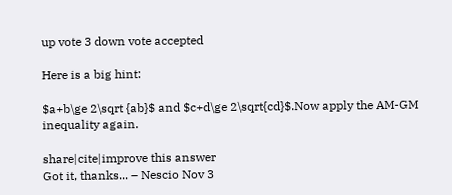up vote 3 down vote accepted

Here is a big hint:

$a+b\ge 2\sqrt {ab}$ and $c+d\ge 2\sqrt{cd}$.Now apply the AM-GM inequality again.

share|cite|improve this answer
Got it, thanks... – Nescio Nov 3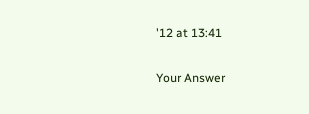'12 at 13:41

Your Answer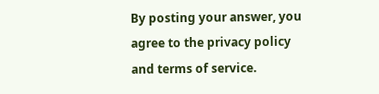By posting your answer, you agree to the privacy policy and terms of service.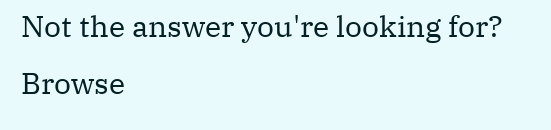Not the answer you're looking for? Browse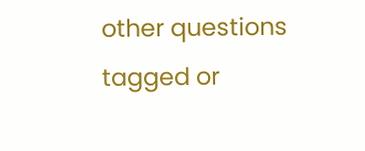other questions tagged or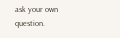ask your own question.